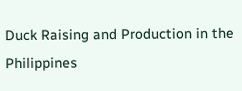Duck Raising and Production in the Philippines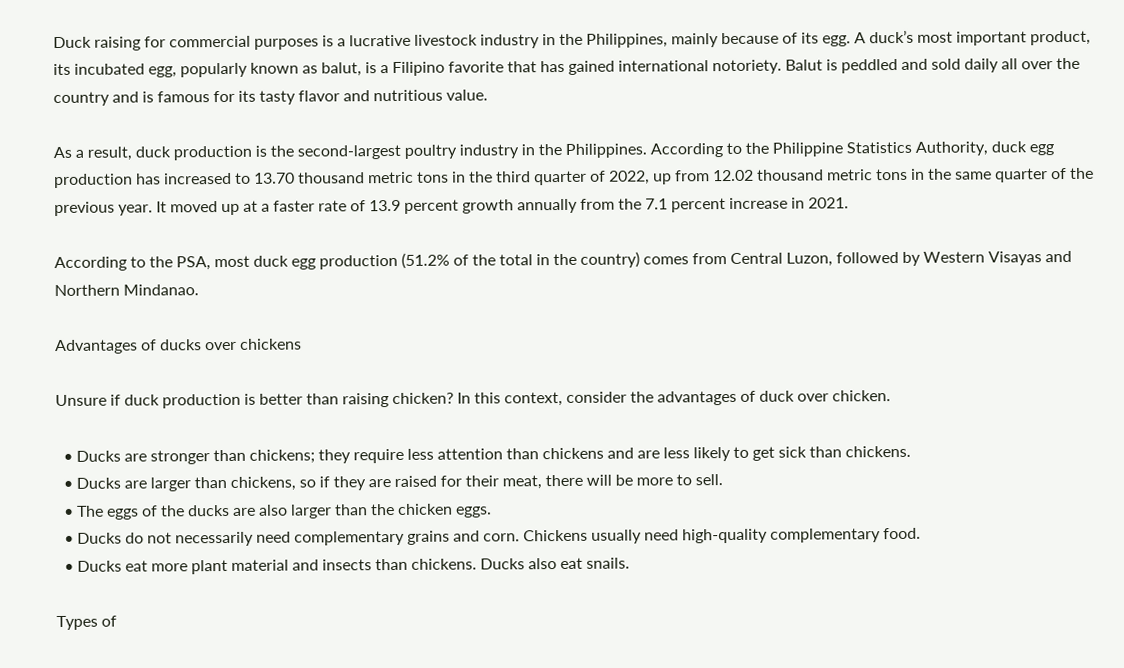Duck raising for commercial purposes is a lucrative livestock industry in the Philippines, mainly because of its egg. A duck’s most important product, its incubated egg, popularly known as balut, is a Filipino favorite that has gained international notoriety. Balut is peddled and sold daily all over the country and is famous for its tasty flavor and nutritious value.

As a result, duck production is the second-largest poultry industry in the Philippines. According to the Philippine Statistics Authority, duck egg production has increased to 13.70 thousand metric tons in the third quarter of 2022, up from 12.02 thousand metric tons in the same quarter of the previous year. It moved up at a faster rate of 13.9 percent growth annually from the 7.1 percent increase in 2021.

According to the PSA, most duck egg production (51.2% of the total in the country) comes from Central Luzon, followed by Western Visayas and Northern Mindanao.

Advantages of ducks over chickens

Unsure if duck production is better than raising chicken? In this context, consider the advantages of duck over chicken.

  • Ducks are stronger than chickens; they require less attention than chickens and are less likely to get sick than chickens.
  • Ducks are larger than chickens, so if they are raised for their meat, there will be more to sell.
  • The eggs of the ducks are also larger than the chicken eggs.
  • Ducks do not necessarily need complementary grains and corn. Chickens usually need high-quality complementary food.
  • Ducks eat more plant material and insects than chickens. Ducks also eat snails.

Types of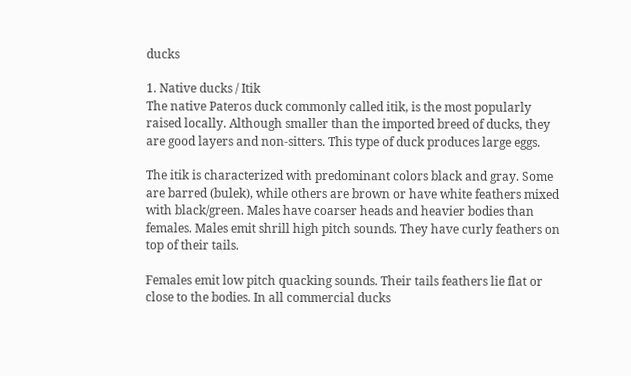ducks

1. Native ducks / Itik
The native Pateros duck commonly called itik, is the most popularly raised locally. Although smaller than the imported breed of ducks, they are good layers and non-sitters. This type of duck produces large eggs.

The itik is characterized with predominant colors black and gray. Some are barred (bulek), while others are brown or have white feathers mixed with black/green. Males have coarser heads and heavier bodies than females. Males emit shrill high pitch sounds. They have curly feathers on top of their tails.

Females emit low pitch quacking sounds. Their tails feathers lie flat or close to the bodies. In all commercial ducks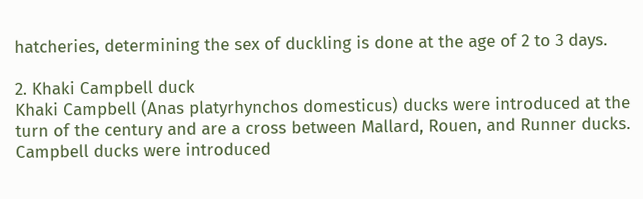hatcheries, determining the sex of duckling is done at the age of 2 to 3 days.

2. Khaki Campbell duck
Khaki Campbell (Anas platyrhynchos domesticus) ducks were introduced at the turn of the century and are a cross between Mallard, Rouen, and Runner ducks. Campbell ducks were introduced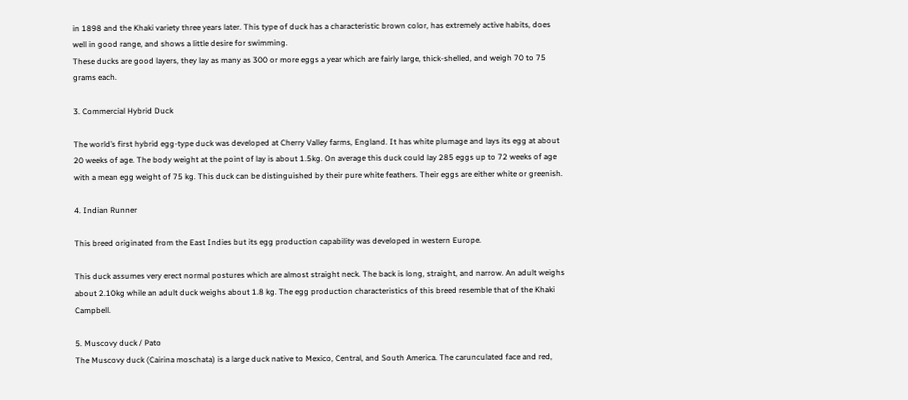in 1898 and the Khaki variety three years later. This type of duck has a characteristic brown color, has extremely active habits, does well in good range, and shows a little desire for swimming.
These ducks are good layers, they lay as many as 300 or more eggs a year which are fairly large, thick-shelled, and weigh 70 to 75 grams each.

3. Commercial Hybrid Duck

The world’s first hybrid egg-type duck was developed at Cherry Valley farms, England. It has white plumage and lays its egg at about 20 weeks of age. The body weight at the point of lay is about 1.5kg. On average this duck could lay 285 eggs up to 72 weeks of age with a mean egg weight of 75 kg. This duck can be distinguished by their pure white feathers. Their eggs are either white or greenish.

4. Indian Runner

This breed originated from the East Indies but its egg production capability was developed in western Europe.

This duck assumes very erect normal postures which are almost straight neck. The back is long, straight, and narrow. An adult weighs about 2.10kg while an adult duck weighs about 1.8 kg. The egg production characteristics of this breed resemble that of the Khaki Campbell.

5. Muscovy duck / Pato
The Muscovy duck (Cairina moschata) is a large duck native to Mexico, Central, and South America. The carunculated face and red,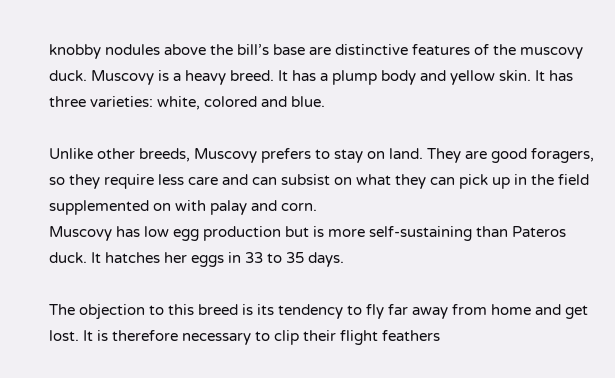knobby nodules above the bill’s base are distinctive features of the muscovy duck. Muscovy is a heavy breed. It has a plump body and yellow skin. It has three varieties: white, colored and blue.

Unlike other breeds, Muscovy prefers to stay on land. They are good foragers, so they require less care and can subsist on what they can pick up in the field supplemented on with palay and corn.
Muscovy has low egg production but is more self-sustaining than Pateros duck. It hatches her eggs in 33 to 35 days.

The objection to this breed is its tendency to fly far away from home and get lost. It is therefore necessary to clip their flight feathers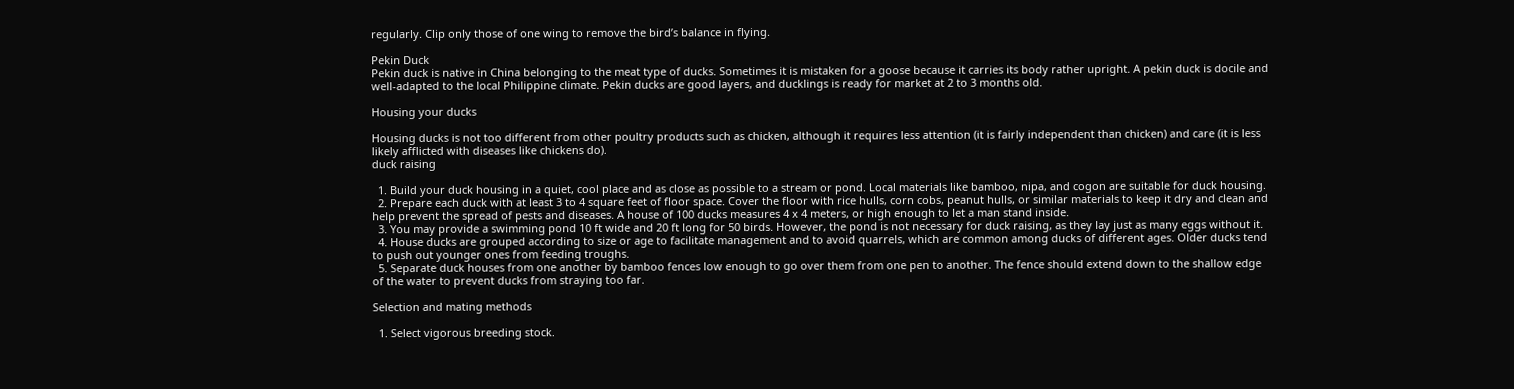regularly. Clip only those of one wing to remove the bird’s balance in flying.

Pekin Duck
Pekin duck is native in China belonging to the meat type of ducks. Sometimes it is mistaken for a goose because it carries its body rather upright. A pekin duck is docile and well-adapted to the local Philippine climate. Pekin ducks are good layers, and ducklings is ready for market at 2 to 3 months old.

Housing your ducks

Housing ducks is not too different from other poultry products such as chicken, although it requires less attention (it is fairly independent than chicken) and care (it is less likely afflicted with diseases like chickens do).
duck raising

  1. Build your duck housing in a quiet, cool place and as close as possible to a stream or pond. Local materials like bamboo, nipa, and cogon are suitable for duck housing.
  2. Prepare each duck with at least 3 to 4 square feet of floor space. Cover the floor with rice hulls, corn cobs, peanut hulls, or similar materials to keep it dry and clean and help prevent the spread of pests and diseases. A house of 100 ducks measures 4 x 4 meters, or high enough to let a man stand inside.
  3. You may provide a swimming pond 10 ft wide and 20 ft long for 50 birds. However, the pond is not necessary for duck raising, as they lay just as many eggs without it.
  4. House ducks are grouped according to size or age to facilitate management and to avoid quarrels, which are common among ducks of different ages. Older ducks tend to push out younger ones from feeding troughs.
  5. Separate duck houses from one another by bamboo fences low enough to go over them from one pen to another. The fence should extend down to the shallow edge of the water to prevent ducks from straying too far.

Selection and mating methods

  1. Select vigorous breeding stock.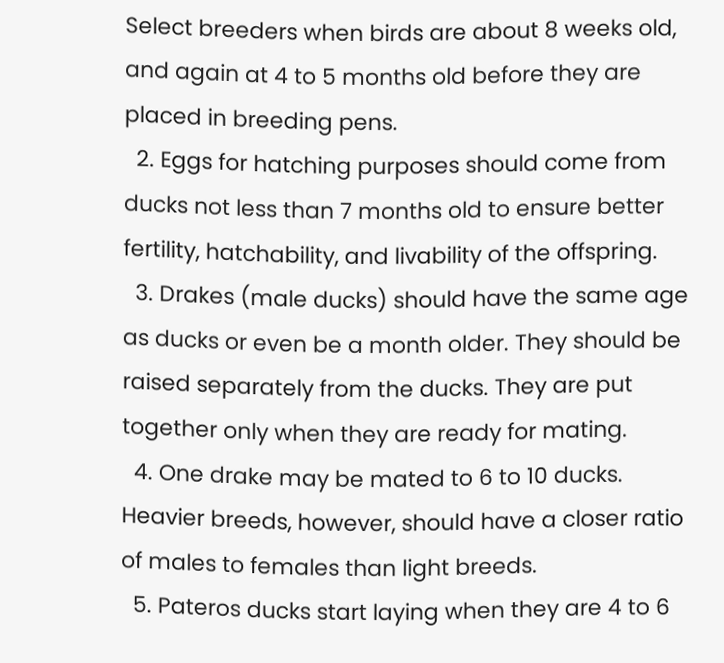Select breeders when birds are about 8 weeks old, and again at 4 to 5 months old before they are placed in breeding pens.
  2. Eggs for hatching purposes should come from ducks not less than 7 months old to ensure better fertility, hatchability, and livability of the offspring.
  3. Drakes (male ducks) should have the same age as ducks or even be a month older. They should be raised separately from the ducks. They are put together only when they are ready for mating.
  4. One drake may be mated to 6 to 10 ducks. Heavier breeds, however, should have a closer ratio of males to females than light breeds.
  5. Pateros ducks start laying when they are 4 to 6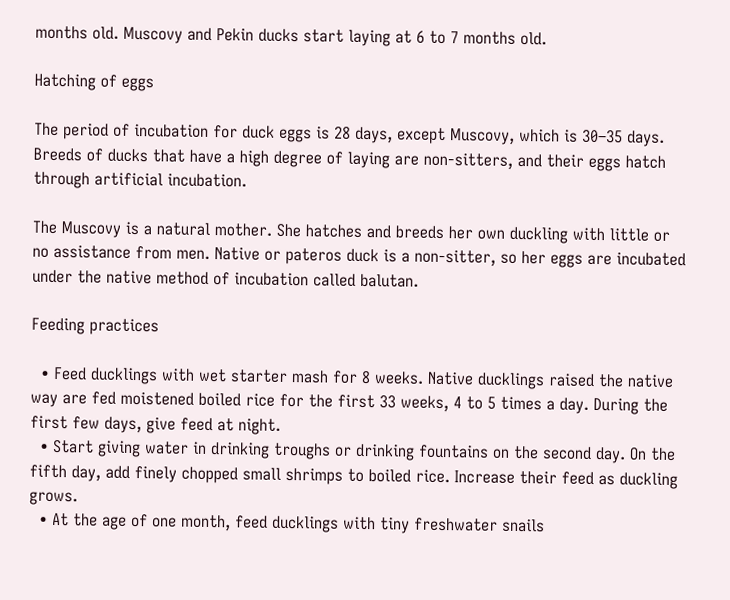months old. Muscovy and Pekin ducks start laying at 6 to 7 months old.

Hatching of eggs

The period of incubation for duck eggs is 28 days, except Muscovy, which is 30–35 days. Breeds of ducks that have a high degree of laying are non-sitters, and their eggs hatch through artificial incubation.

The Muscovy is a natural mother. She hatches and breeds her own duckling with little or no assistance from men. Native or pateros duck is a non-sitter, so her eggs are incubated under the native method of incubation called balutan.

Feeding practices

  • Feed ducklings with wet starter mash for 8 weeks. Native ducklings raised the native way are fed moistened boiled rice for the first 33 weeks, 4 to 5 times a day. During the first few days, give feed at night.
  • Start giving water in drinking troughs or drinking fountains on the second day. On the fifth day, add finely chopped small shrimps to boiled rice. Increase their feed as duckling grows.
  • At the age of one month, feed ducklings with tiny freshwater snails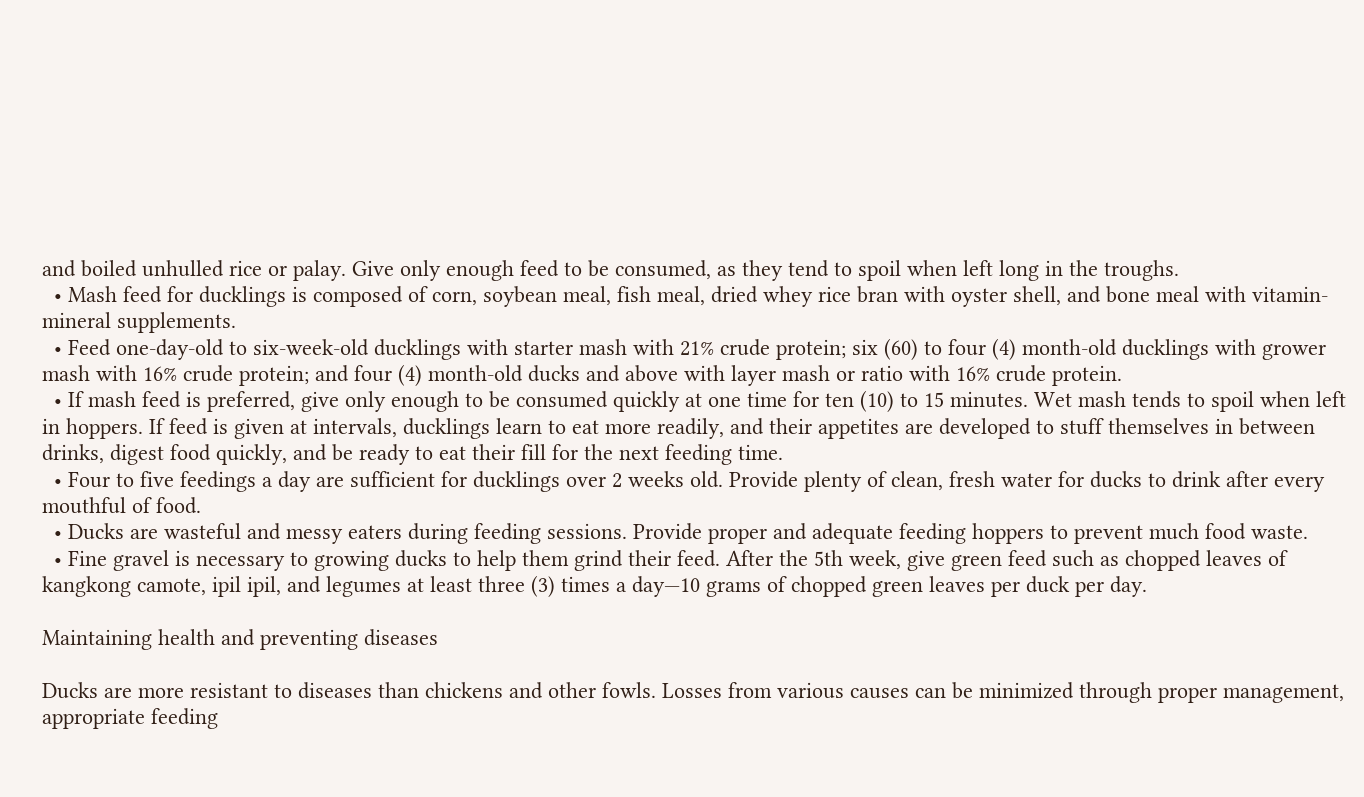and boiled unhulled rice or palay. Give only enough feed to be consumed, as they tend to spoil when left long in the troughs.
  • Mash feed for ducklings is composed of corn, soybean meal, fish meal, dried whey rice bran with oyster shell, and bone meal with vitamin-mineral supplements.
  • Feed one-day-old to six-week-old ducklings with starter mash with 21% crude protein; six (60) to four (4) month-old ducklings with grower mash with 16% crude protein; and four (4) month-old ducks and above with layer mash or ratio with 16% crude protein.
  • If mash feed is preferred, give only enough to be consumed quickly at one time for ten (10) to 15 minutes. Wet mash tends to spoil when left in hoppers. If feed is given at intervals, ducklings learn to eat more readily, and their appetites are developed to stuff themselves in between drinks, digest food quickly, and be ready to eat their fill for the next feeding time.
  • Four to five feedings a day are sufficient for ducklings over 2 weeks old. Provide plenty of clean, fresh water for ducks to drink after every mouthful of food.
  • Ducks are wasteful and messy eaters during feeding sessions. Provide proper and adequate feeding hoppers to prevent much food waste.
  • Fine gravel is necessary to growing ducks to help them grind their feed. After the 5th week, give green feed such as chopped leaves of kangkong camote, ipil ipil, and legumes at least three (3) times a day—10 grams of chopped green leaves per duck per day.

Maintaining health and preventing diseases

Ducks are more resistant to diseases than chickens and other fowls. Losses from various causes can be minimized through proper management, appropriate feeding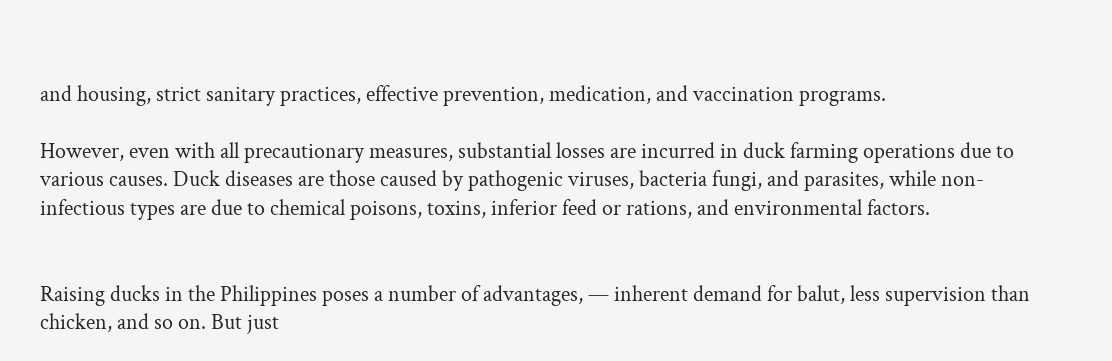and housing, strict sanitary practices, effective prevention, medication, and vaccination programs.

However, even with all precautionary measures, substantial losses are incurred in duck farming operations due to various causes. Duck diseases are those caused by pathogenic viruses, bacteria fungi, and parasites, while non-infectious types are due to chemical poisons, toxins, inferior feed or rations, and environmental factors.


Raising ducks in the Philippines poses a number of advantages, — inherent demand for balut, less supervision than chicken, and so on. But just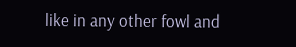like in any other fowl and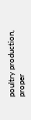poultry production, proper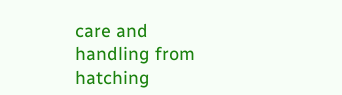care and handling from hatching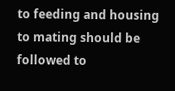to feeding and housing to mating should be followed to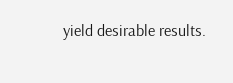yield desirable results.